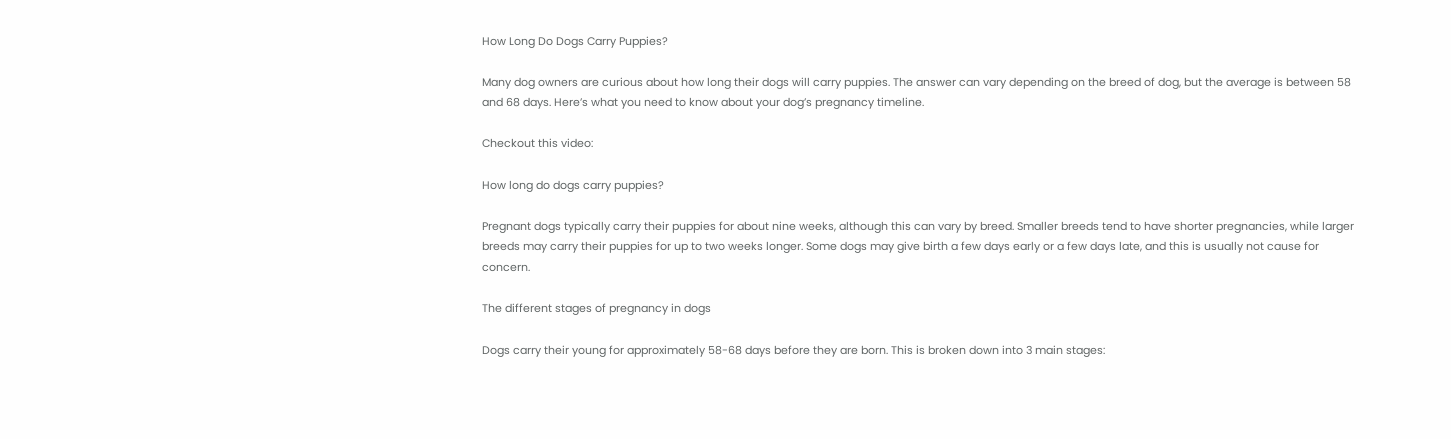How Long Do Dogs Carry Puppies?

Many dog owners are curious about how long their dogs will carry puppies. The answer can vary depending on the breed of dog, but the average is between 58 and 68 days. Here’s what you need to know about your dog’s pregnancy timeline.

Checkout this video:

How long do dogs carry puppies?

Pregnant dogs typically carry their puppies for about nine weeks, although this can vary by breed. Smaller breeds tend to have shorter pregnancies, while larger breeds may carry their puppies for up to two weeks longer. Some dogs may give birth a few days early or a few days late, and this is usually not cause for concern.

The different stages of pregnancy in dogs

Dogs carry their young for approximately 58-68 days before they are born. This is broken down into 3 main stages: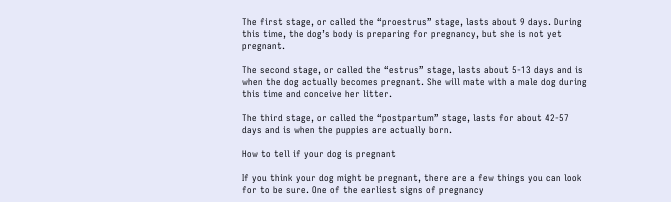The first stage, or called the “proestrus” stage, lasts about 9 days. During this time, the dog’s body is preparing for pregnancy, but she is not yet pregnant.

The second stage, or called the “estrus” stage, lasts about 5-13 days and is when the dog actually becomes pregnant. She will mate with a male dog during this time and conceive her litter.

The third stage, or called the “postpartum” stage, lasts for about 42-57 days and is when the puppies are actually born.

How to tell if your dog is pregnant

If you think your dog might be pregnant, there are a few things you can look for to be sure. One of the earliest signs of pregnancy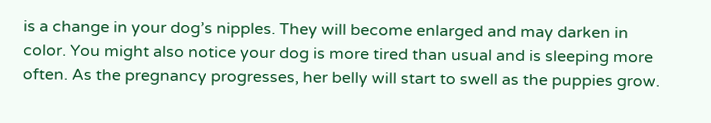is a change in your dog’s nipples. They will become enlarged and may darken in color. You might also notice your dog is more tired than usual and is sleeping more often. As the pregnancy progresses, her belly will start to swell as the puppies grow.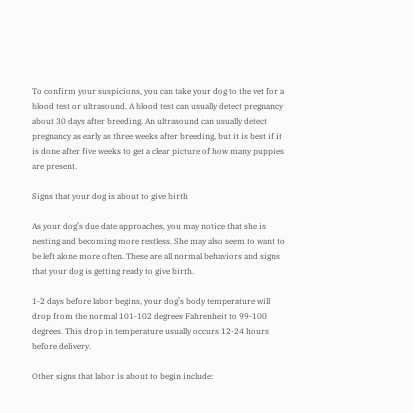To confirm your suspicions, you can take your dog to the vet for a blood test or ultrasound. A blood test can usually detect pregnancy about 30 days after breeding. An ultrasound can usually detect pregnancy as early as three weeks after breeding, but it is best if it is done after five weeks to get a clear picture of how many puppies are present.

Signs that your dog is about to give birth

As your dog’s due date approaches, you may notice that she is nesting and becoming more restless. She may also seem to want to be left alone more often. These are all normal behaviors and signs that your dog is getting ready to give birth.

1-2 days before labor begins, your dog’s body temperature will drop from the normal 101-102 degrees Fahrenheit to 99-100 degrees. This drop in temperature usually occurs 12-24 hours before delivery.

Other signs that labor is about to begin include: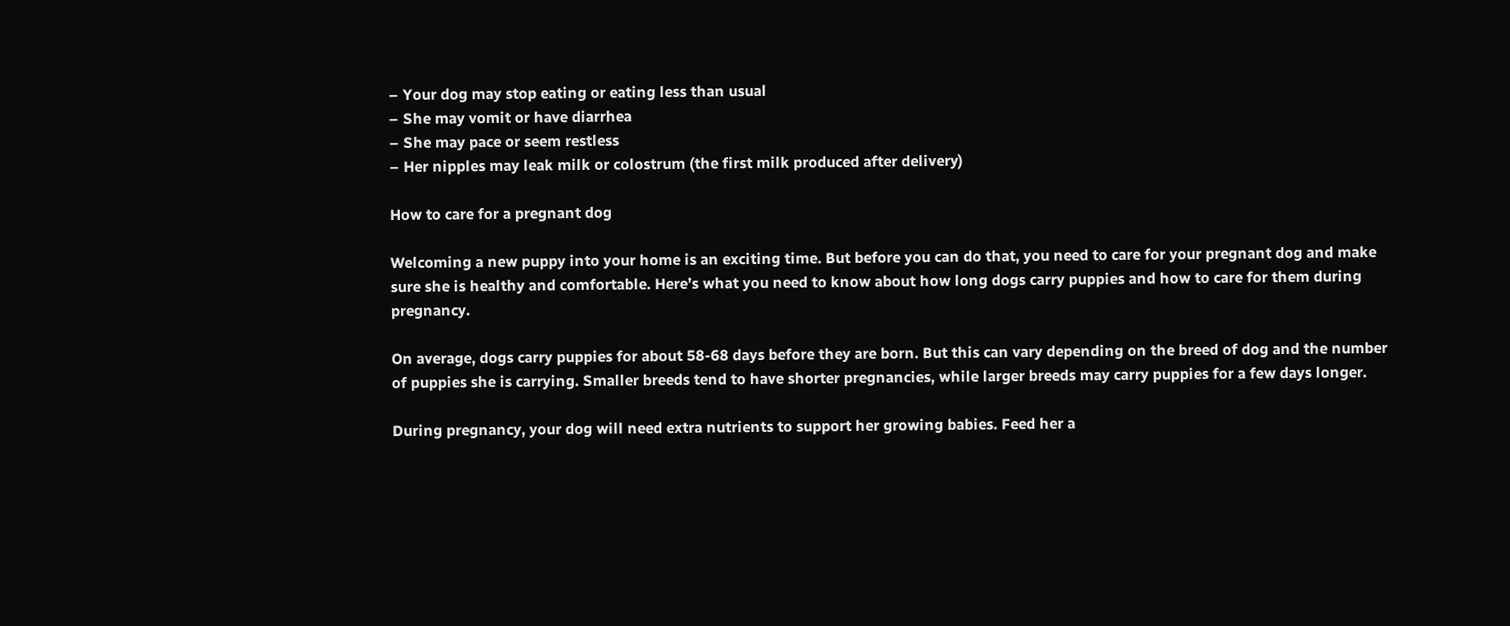– Your dog may stop eating or eating less than usual
– She may vomit or have diarrhea
– She may pace or seem restless
– Her nipples may leak milk or colostrum (the first milk produced after delivery)

How to care for a pregnant dog

Welcoming a new puppy into your home is an exciting time. But before you can do that, you need to care for your pregnant dog and make sure she is healthy and comfortable. Here’s what you need to know about how long dogs carry puppies and how to care for them during pregnancy.

On average, dogs carry puppies for about 58-68 days before they are born. But this can vary depending on the breed of dog and the number of puppies she is carrying. Smaller breeds tend to have shorter pregnancies, while larger breeds may carry puppies for a few days longer.

During pregnancy, your dog will need extra nutrients to support her growing babies. Feed her a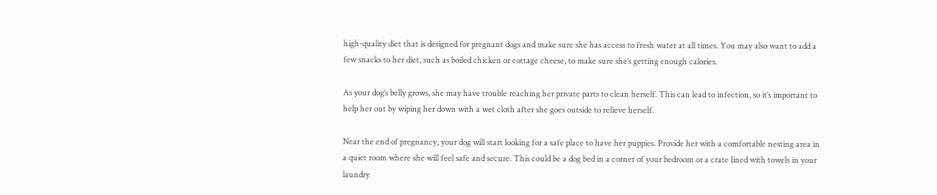high-quality diet that is designed for pregnant dogs and make sure she has access to fresh water at all times. You may also want to add a few snacks to her diet, such as boiled chicken or cottage cheese, to make sure she’s getting enough calories.

As your dog’s belly grows, she may have trouble reaching her private parts to clean herself. This can lead to infection, so it’s important to help her out by wiping her down with a wet cloth after she goes outside to relieve herself.

Near the end of pregnancy, your dog will start looking for a safe place to have her puppies. Provide her with a comfortable nesting area in a quiet room where she will feel safe and secure. This could be a dog bed in a corner of your bedroom or a crate lined with towels in your laundry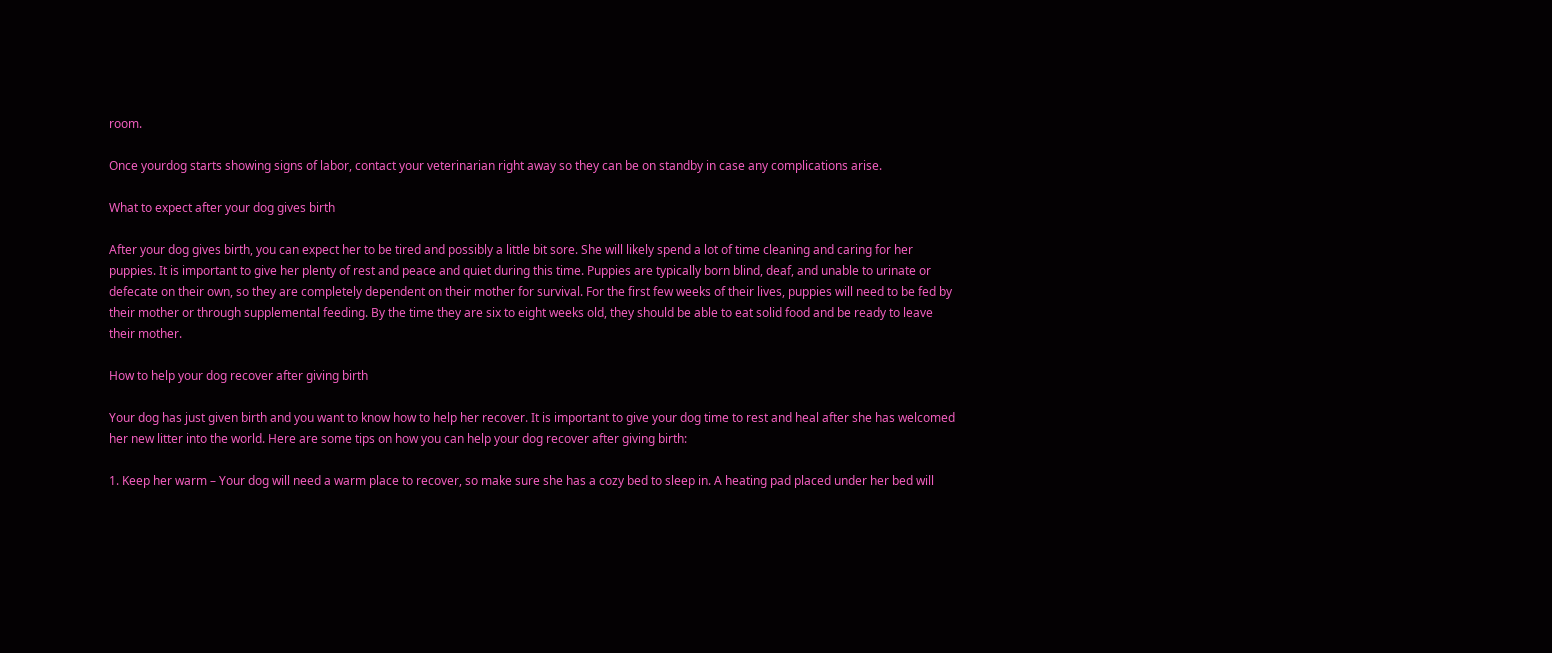room.

Once yourdog starts showing signs of labor, contact your veterinarian right away so they can be on standby in case any complications arise.

What to expect after your dog gives birth

After your dog gives birth, you can expect her to be tired and possibly a little bit sore. She will likely spend a lot of time cleaning and caring for her puppies. It is important to give her plenty of rest and peace and quiet during this time. Puppies are typically born blind, deaf, and unable to urinate or defecate on their own, so they are completely dependent on their mother for survival. For the first few weeks of their lives, puppies will need to be fed by their mother or through supplemental feeding. By the time they are six to eight weeks old, they should be able to eat solid food and be ready to leave their mother.

How to help your dog recover after giving birth

Your dog has just given birth and you want to know how to help her recover. It is important to give your dog time to rest and heal after she has welcomed her new litter into the world. Here are some tips on how you can help your dog recover after giving birth:

1. Keep her warm – Your dog will need a warm place to recover, so make sure she has a cozy bed to sleep in. A heating pad placed under her bed will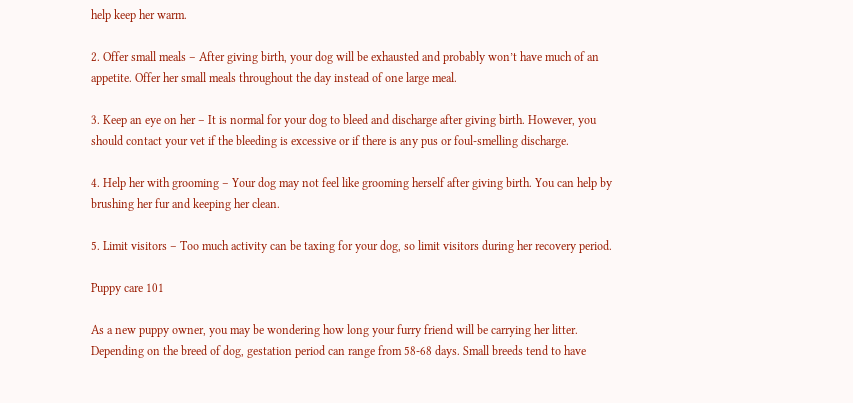help keep her warm.

2. Offer small meals – After giving birth, your dog will be exhausted and probably won’t have much of an appetite. Offer her small meals throughout the day instead of one large meal.

3. Keep an eye on her – It is normal for your dog to bleed and discharge after giving birth. However, you should contact your vet if the bleeding is excessive or if there is any pus or foul-smelling discharge.

4. Help her with grooming – Your dog may not feel like grooming herself after giving birth. You can help by brushing her fur and keeping her clean.

5. Limit visitors – Too much activity can be taxing for your dog, so limit visitors during her recovery period.

Puppy care 101

As a new puppy owner, you may be wondering how long your furry friend will be carrying her litter. Depending on the breed of dog, gestation period can range from 58-68 days. Small breeds tend to have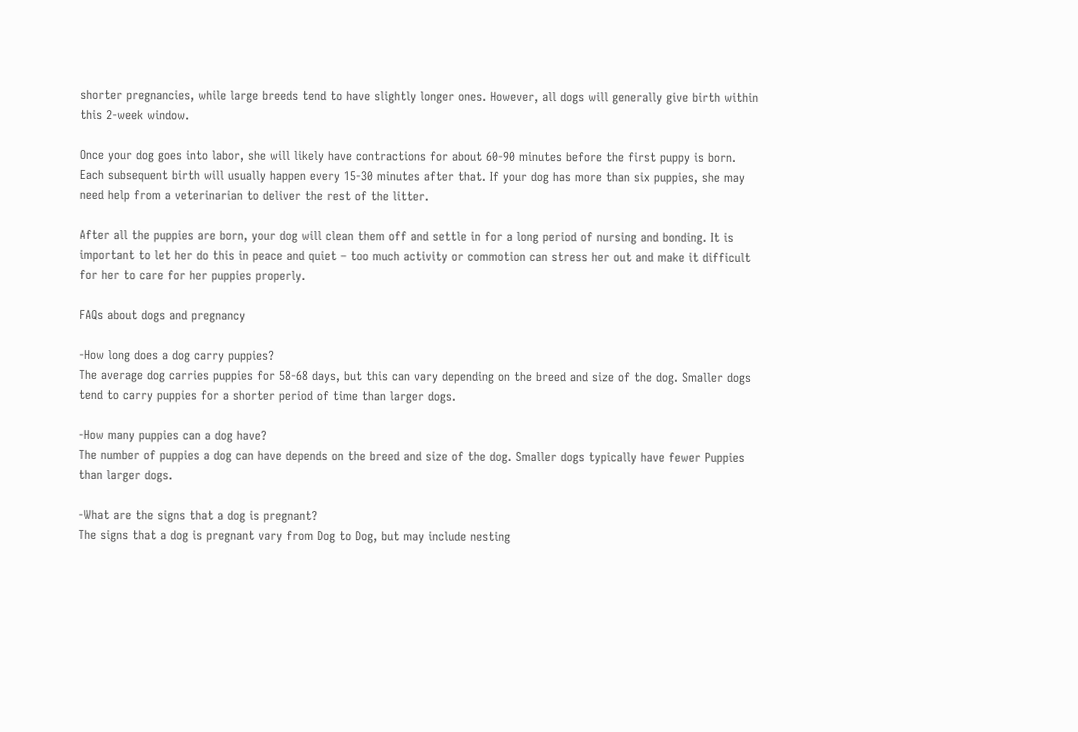shorter pregnancies, while large breeds tend to have slightly longer ones. However, all dogs will generally give birth within this 2-week window.

Once your dog goes into labor, she will likely have contractions for about 60-90 minutes before the first puppy is born. Each subsequent birth will usually happen every 15-30 minutes after that. If your dog has more than six puppies, she may need help from a veterinarian to deliver the rest of the litter.

After all the puppies are born, your dog will clean them off and settle in for a long period of nursing and bonding. It is important to let her do this in peace and quiet – too much activity or commotion can stress her out and make it difficult for her to care for her puppies properly.

FAQs about dogs and pregnancy

-How long does a dog carry puppies?
The average dog carries puppies for 58-68 days, but this can vary depending on the breed and size of the dog. Smaller dogs tend to carry puppies for a shorter period of time than larger dogs.

-How many puppies can a dog have?
The number of puppies a dog can have depends on the breed and size of the dog. Smaller dogs typically have fewer Puppies than larger dogs.

-What are the signs that a dog is pregnant?
The signs that a dog is pregnant vary from Dog to Dog, but may include nesting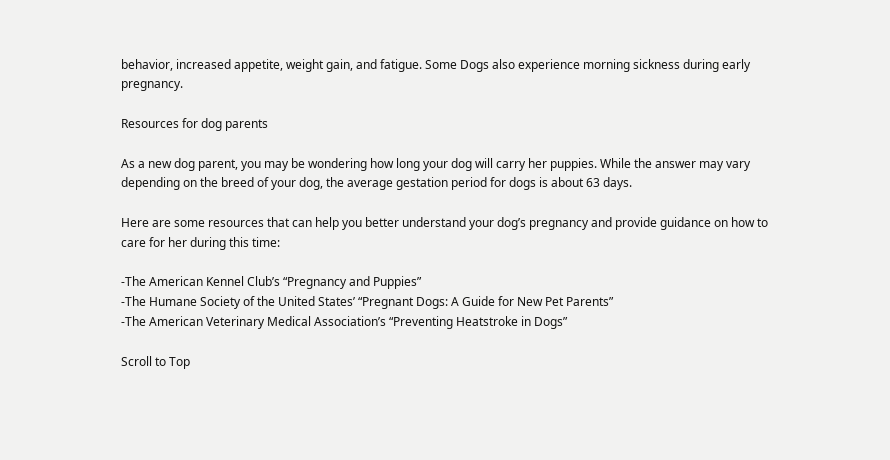behavior, increased appetite, weight gain, and fatigue. Some Dogs also experience morning sickness during early pregnancy.

Resources for dog parents

As a new dog parent, you may be wondering how long your dog will carry her puppies. While the answer may vary depending on the breed of your dog, the average gestation period for dogs is about 63 days.

Here are some resources that can help you better understand your dog’s pregnancy and provide guidance on how to care for her during this time:

-The American Kennel Club’s “Pregnancy and Puppies”
-The Humane Society of the United States’ “Pregnant Dogs: A Guide for New Pet Parents”
-The American Veterinary Medical Association’s “Preventing Heatstroke in Dogs”

Scroll to Top